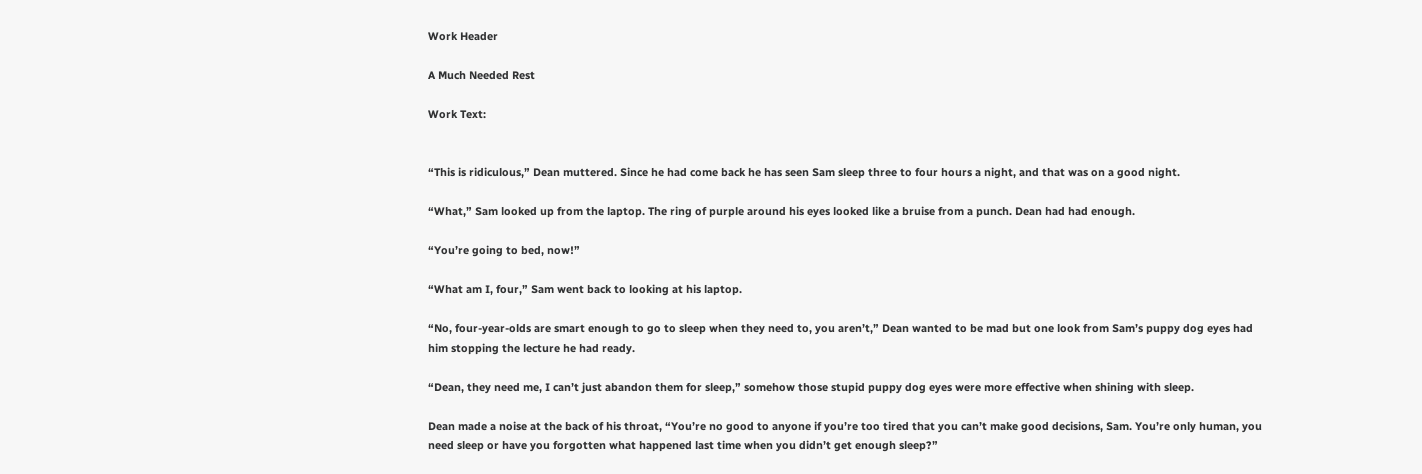Work Header

A Much Needed Rest

Work Text:


“This is ridiculous,” Dean muttered. Since he had come back he has seen Sam sleep three to four hours a night, and that was on a good night.

“What,” Sam looked up from the laptop. The ring of purple around his eyes looked like a bruise from a punch. Dean had had enough.

“You’re going to bed, now!”

“What am I, four,” Sam went back to looking at his laptop.

“No, four-year-olds are smart enough to go to sleep when they need to, you aren’t,” Dean wanted to be mad but one look from Sam’s puppy dog eyes had him stopping the lecture he had ready.

“Dean, they need me, I can’t just abandon them for sleep,” somehow those stupid puppy dog eyes were more effective when shining with sleep.

Dean made a noise at the back of his throat, “You’re no good to anyone if you’re too tired that you can’t make good decisions, Sam. You’re only human, you need sleep or have you forgotten what happened last time when you didn’t get enough sleep?”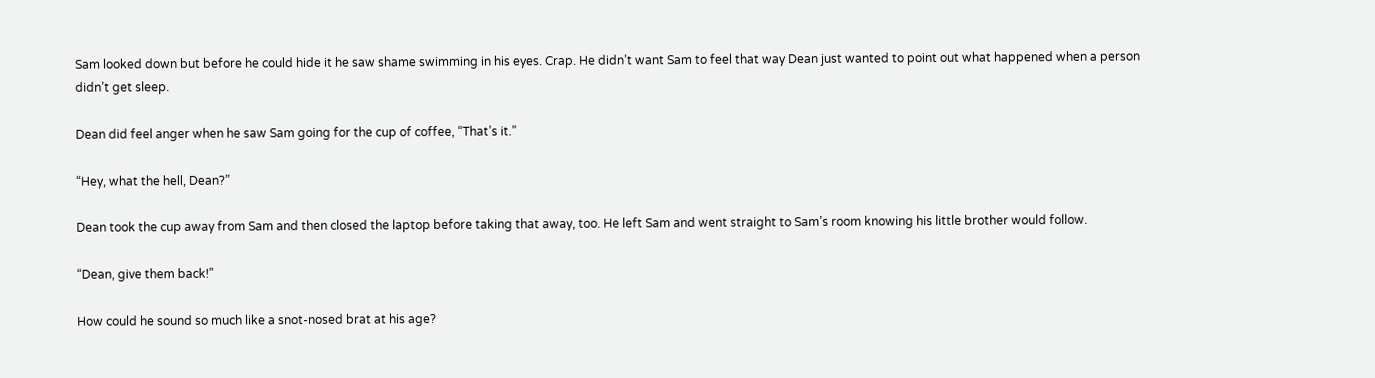Sam looked down but before he could hide it he saw shame swimming in his eyes. Crap. He didn’t want Sam to feel that way Dean just wanted to point out what happened when a person didn’t get sleep.

Dean did feel anger when he saw Sam going for the cup of coffee, “That’s it.”

“Hey, what the hell, Dean?”

Dean took the cup away from Sam and then closed the laptop before taking that away, too. He left Sam and went straight to Sam’s room knowing his little brother would follow.

“Dean, give them back!”

How could he sound so much like a snot-nosed brat at his age?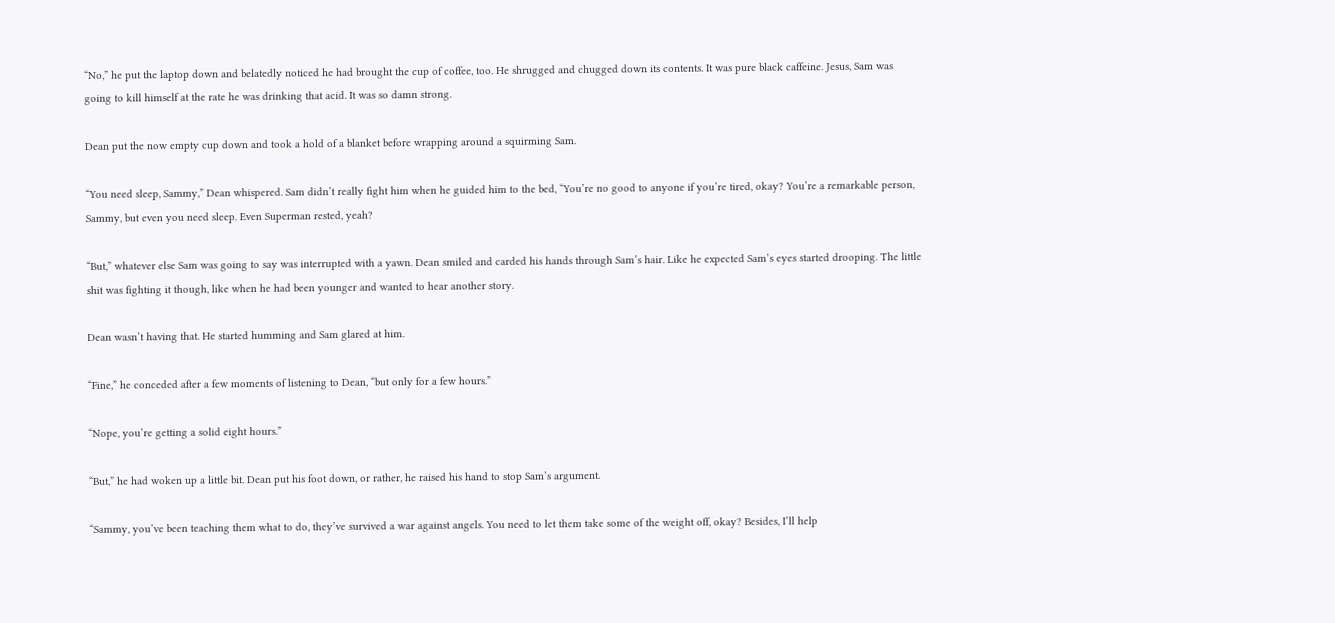“No,” he put the laptop down and belatedly noticed he had brought the cup of coffee, too. He shrugged and chugged down its contents. It was pure black caffeine. Jesus, Sam was going to kill himself at the rate he was drinking that acid. It was so damn strong.

Dean put the now empty cup down and took a hold of a blanket before wrapping around a squirming Sam.

“You need sleep, Sammy,” Dean whispered. Sam didn’t really fight him when he guided him to the bed, “You’re no good to anyone if you’re tired, okay? You’re a remarkable person, Sammy, but even you need sleep. Even Superman rested, yeah?

“But,” whatever else Sam was going to say was interrupted with a yawn. Dean smiled and carded his hands through Sam’s hair. Like he expected Sam’s eyes started drooping. The little shit was fighting it though, like when he had been younger and wanted to hear another story.

Dean wasn’t having that. He started humming and Sam glared at him.

“Fine,” he conceded after a few moments of listening to Dean, “but only for a few hours.”

“Nope, you’re getting a solid eight hours.”

“But,” he had woken up a little bit. Dean put his foot down, or rather, he raised his hand to stop Sam’s argument.

“Sammy, you’ve been teaching them what to do, they’ve survived a war against angels. You need to let them take some of the weight off, okay? Besides, I’ll help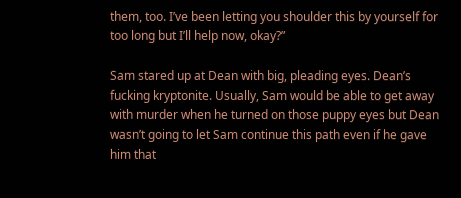them, too. I’ve been letting you shoulder this by yourself for too long but I’ll help now, okay?”

Sam stared up at Dean with big, pleading eyes. Dean’s fucking kryptonite. Usually, Sam would be able to get away with murder when he turned on those puppy eyes but Dean wasn’t going to let Sam continue this path even if he gave him that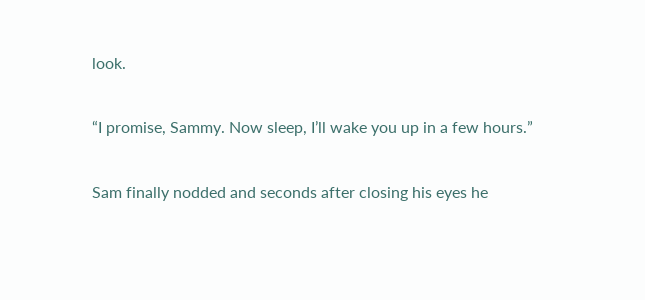look.

“I promise, Sammy. Now sleep, I’ll wake you up in a few hours.”

Sam finally nodded and seconds after closing his eyes he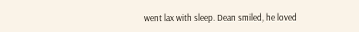went lax with sleep. Dean smiled, he loved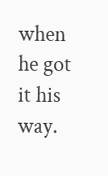when he got it his way.